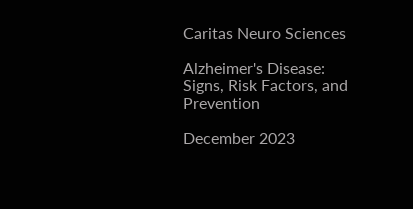Caritas Neuro Sciences

Alzheimer's Disease: Signs, Risk Factors, and Prevention

December 2023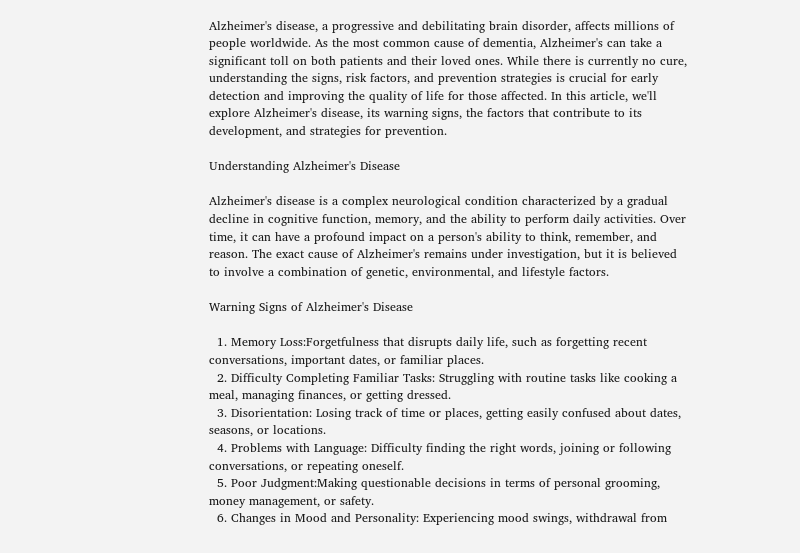Alzheimer's disease, a progressive and debilitating brain disorder, affects millions of people worldwide. As the most common cause of dementia, Alzheimer's can take a significant toll on both patients and their loved ones. While there is currently no cure, understanding the signs, risk factors, and prevention strategies is crucial for early detection and improving the quality of life for those affected. In this article, we'll explore Alzheimer's disease, its warning signs, the factors that contribute to its development, and strategies for prevention.

Understanding Alzheimer's Disease

Alzheimer's disease is a complex neurological condition characterized by a gradual decline in cognitive function, memory, and the ability to perform daily activities. Over time, it can have a profound impact on a person's ability to think, remember, and reason. The exact cause of Alzheimer's remains under investigation, but it is believed to involve a combination of genetic, environmental, and lifestyle factors.

Warning Signs of Alzheimer's Disease

  1. Memory Loss:Forgetfulness that disrupts daily life, such as forgetting recent conversations, important dates, or familiar places.
  2. Difficulty Completing Familiar Tasks: Struggling with routine tasks like cooking a meal, managing finances, or getting dressed.
  3. Disorientation: Losing track of time or places, getting easily confused about dates, seasons, or locations.
  4. Problems with Language: Difficulty finding the right words, joining or following conversations, or repeating oneself.
  5. Poor Judgment:Making questionable decisions in terms of personal grooming, money management, or safety.
  6. Changes in Mood and Personality: Experiencing mood swings, withdrawal from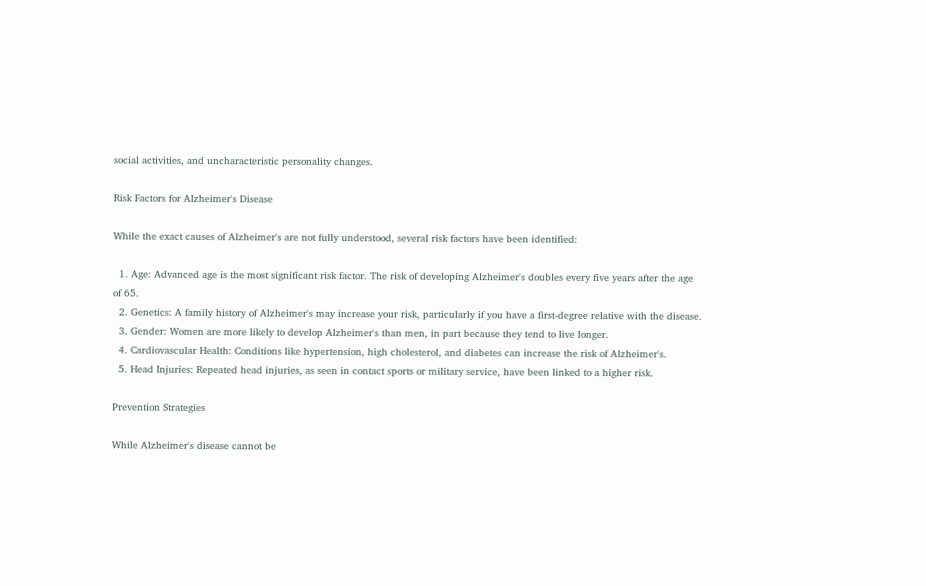social activities, and uncharacteristic personality changes.

Risk Factors for Alzheimer's Disease

While the exact causes of Alzheimer's are not fully understood, several risk factors have been identified:

  1. Age: Advanced age is the most significant risk factor. The risk of developing Alzheimer's doubles every five years after the age of 65.
  2. Genetics: A family history of Alzheimer's may increase your risk, particularly if you have a first-degree relative with the disease.
  3. Gender: Women are more likely to develop Alzheimer's than men, in part because they tend to live longer.
  4. Cardiovascular Health: Conditions like hypertension, high cholesterol, and diabetes can increase the risk of Alzheimer's.
  5. Head Injuries: Repeated head injuries, as seen in contact sports or military service, have been linked to a higher risk.

Prevention Strategies

While Alzheimer's disease cannot be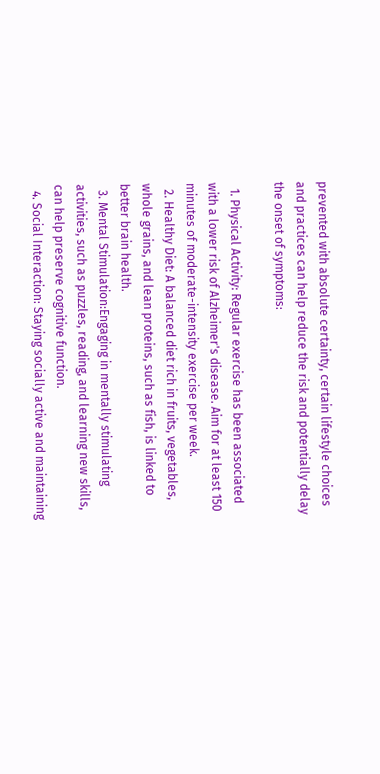prevented with absolute certainty, certain lifestyle choices and practices can help reduce the risk and potentially delay the onset of symptoms:

  1. Physical Activity: Regular exercise has been associated with a lower risk of Alzheimer's disease. Aim for at least 150 minutes of moderate-intensity exercise per week.
  2. Healthy Diet: A balanced diet rich in fruits, vegetables, whole grains, and lean proteins, such as fish, is linked to better brain health.
  3. Mental Stimulation:Engaging in mentally stimulating activities, such as puzzles, reading, and learning new skills, can help preserve cognitive function.
  4. Social Interaction: Staying socially active and maintaining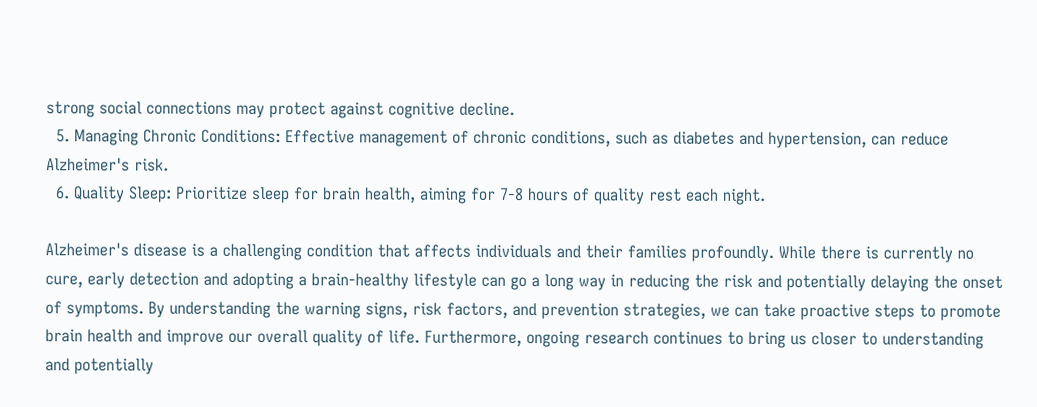strong social connections may protect against cognitive decline.
  5. Managing Chronic Conditions: Effective management of chronic conditions, such as diabetes and hypertension, can reduce Alzheimer's risk.
  6. Quality Sleep: Prioritize sleep for brain health, aiming for 7-8 hours of quality rest each night.

Alzheimer's disease is a challenging condition that affects individuals and their families profoundly. While there is currently no cure, early detection and adopting a brain-healthy lifestyle can go a long way in reducing the risk and potentially delaying the onset of symptoms. By understanding the warning signs, risk factors, and prevention strategies, we can take proactive steps to promote brain health and improve our overall quality of life. Furthermore, ongoing research continues to bring us closer to understanding and potentially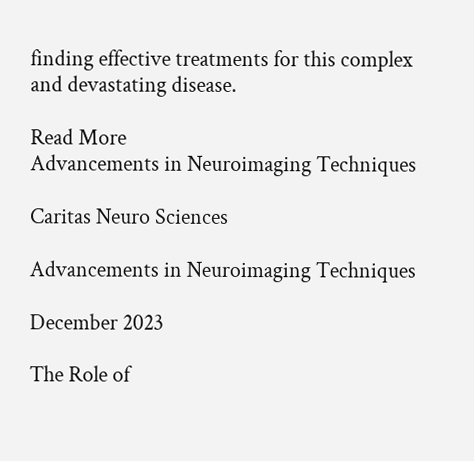finding effective treatments for this complex and devastating disease.

Read More
Advancements in Neuroimaging Techniques

Caritas Neuro Sciences

Advancements in Neuroimaging Techniques

December 2023

The Role of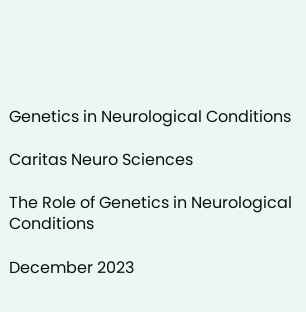Genetics in Neurological Conditions

Caritas Neuro Sciences

The Role of Genetics in Neurological Conditions

December 2023